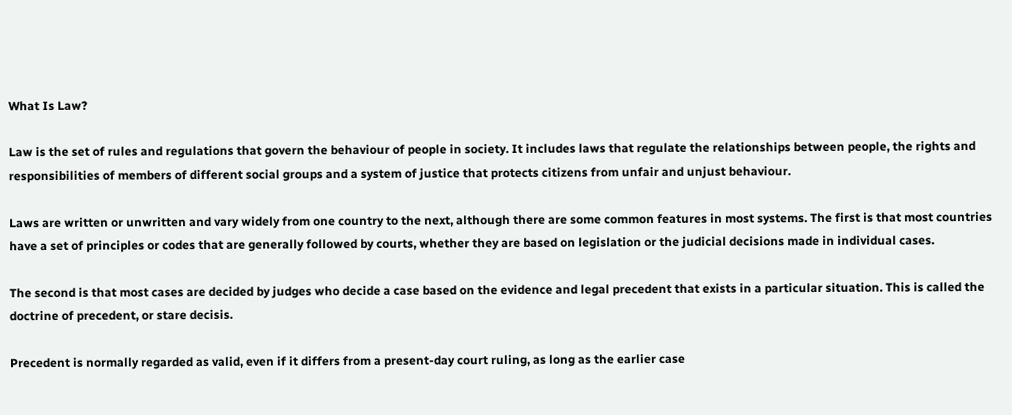What Is Law?

Law is the set of rules and regulations that govern the behaviour of people in society. It includes laws that regulate the relationships between people, the rights and responsibilities of members of different social groups and a system of justice that protects citizens from unfair and unjust behaviour.

Laws are written or unwritten and vary widely from one country to the next, although there are some common features in most systems. The first is that most countries have a set of principles or codes that are generally followed by courts, whether they are based on legislation or the judicial decisions made in individual cases.

The second is that most cases are decided by judges who decide a case based on the evidence and legal precedent that exists in a particular situation. This is called the doctrine of precedent, or stare decisis.

Precedent is normally regarded as valid, even if it differs from a present-day court ruling, as long as the earlier case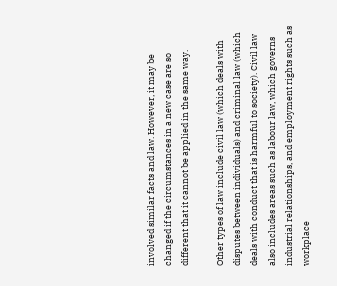involved similar facts and law. However, it may be changed if the circumstances in a new case are so different that it cannot be applied in the same way.

Other types of law include civil law (which deals with disputes between individuals) and criminal law (which deals with conduct that is harmful to society). Civil law also includes areas such as labour law, which governs industrial relationships, and employment rights such as workplace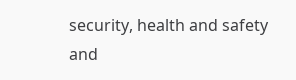security, health and safety and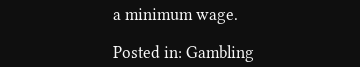a minimum wage.

Posted in: Gambling